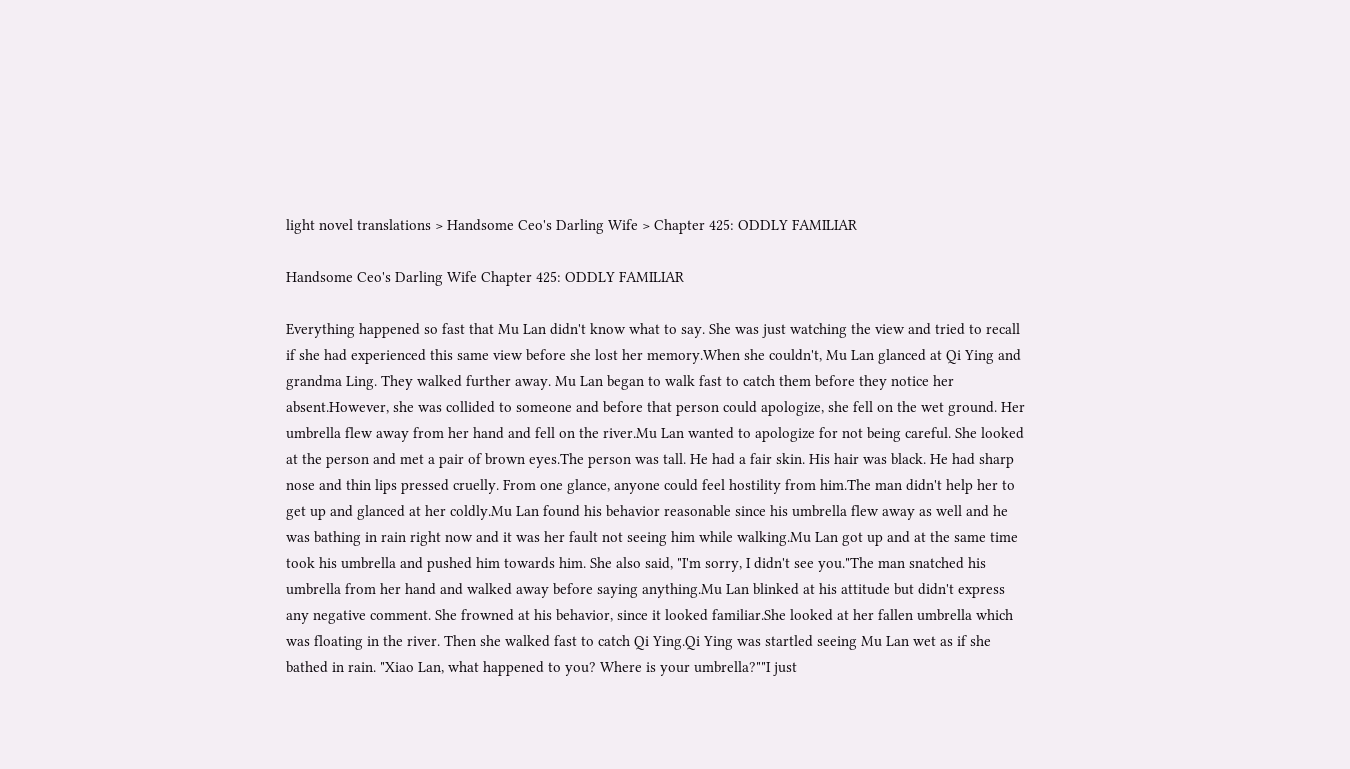light novel translations > Handsome Ceo's Darling Wife > Chapter 425: ODDLY FAMILIAR

Handsome Ceo's Darling Wife Chapter 425: ODDLY FAMILIAR

Everything happened so fast that Mu Lan didn't know what to say. She was just watching the view and tried to recall if she had experienced this same view before she lost her memory.When she couldn't, Mu Lan glanced at Qi Ying and grandma Ling. They walked further away. Mu Lan began to walk fast to catch them before they notice her absent.However, she was collided to someone and before that person could apologize, she fell on the wet ground. Her umbrella flew away from her hand and fell on the river.Mu Lan wanted to apologize for not being careful. She looked at the person and met a pair of brown eyes.The person was tall. He had a fair skin. His hair was black. He had sharp nose and thin lips pressed cruelly. From one glance, anyone could feel hostility from him.The man didn't help her to get up and glanced at her coldly.Mu Lan found his behavior reasonable since his umbrella flew away as well and he was bathing in rain right now and it was her fault not seeing him while walking.Mu Lan got up and at the same time took his umbrella and pushed him towards him. She also said, "I'm sorry, I didn't see you."The man snatched his umbrella from her hand and walked away before saying anything.Mu Lan blinked at his attitude but didn't express any negative comment. She frowned at his behavior, since it looked familiar.She looked at her fallen umbrella which was floating in the river. Then she walked fast to catch Qi Ying.Qi Ying was startled seeing Mu Lan wet as if she bathed in rain. "Xiao Lan, what happened to you? Where is your umbrella?""I just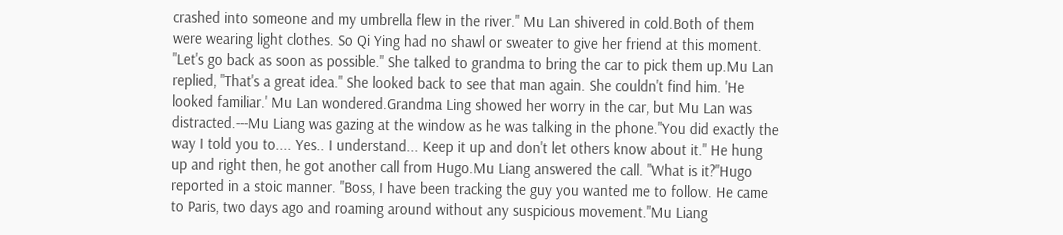crashed into someone and my umbrella flew in the river." Mu Lan shivered in cold.Both of them were wearing light clothes. So Qi Ying had no shawl or sweater to give her friend at this moment. "Let's go back as soon as possible." She talked to grandma to bring the car to pick them up.Mu Lan replied, "That's a great idea." She looked back to see that man again. She couldn't find him. 'He looked familiar.' Mu Lan wondered.Grandma Ling showed her worry in the car, but Mu Lan was distracted.---Mu Liang was gazing at the window as he was talking in the phone."You did exactly the way I told you to.... Yes.. I understand... Keep it up and don't let others know about it." He hung up and right then, he got another call from Hugo.Mu Liang answered the call. "What is it?"Hugo reported in a stoic manner. "Boss, I have been tracking the guy you wanted me to follow. He came to Paris, two days ago and roaming around without any suspicious movement."Mu Liang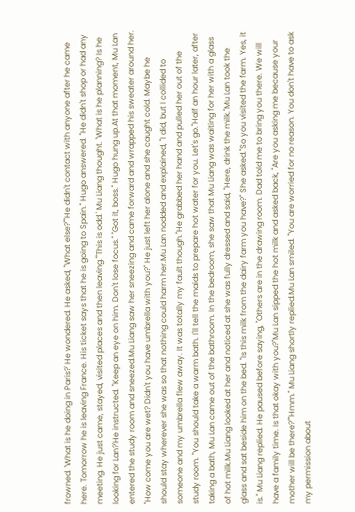frowned. 'What is he doing in Paris?' He wondered. He asked, "What else?""He didn't contact with anyone after he came here. Tomorrow he is leaving France. His ticket says that he is going to Spain." Hugo answered. "He didn't shop or had any meeting. He just came, stayed, visited places and then leaving."'This is odd.' Mu Liang thought. 'What is he planning? Is he looking for Lan?'He instructed. "Keep an eye on him. Don't lose focus." "Got it, boss." Hugo hung up.At that moment, Mu Lan entered the study room and sneezed.Mu Liang saw her sneezing and came forward and wrapped his sweater around her. "How come you are wet? Didn't you have umbrella with you?" He just left her alone and she caught cold. Maybe he should stay wherever she was so that nothing could harm her.Mu Lan nodded and explained, "I did, but I collided to someone and my umbrella flew away. It was totally my fault though."He grabbed her hand and pulled her out of the study room. "You should take a warm bath. I'll tell the maids to prepare hot water for you. Let's go."Half an hour later, after taking a bath, Mu Lan came out of the bathroom. In the bedroom, she saw that Mu Liang was waiting for her with a glass of hot milk.Mu Liang looked at her and noticed at she was fully dressed and said, "Here, drink the milk."Mu Lan took the glass and sat beside him on the bed. "Is this milk from the dairy farm you have?" She asked."So you visited the farm. Yes, it is." Mu Liang replied. He paused before saying, "Others are in the drawing room. Dad told me to bring you there. We will have a family time. Is that okay with you?"Mu Lan sipped the hot milk and asked back, "Are you asking me because your mother will be there?""Hmm." Mu Liang shortly replied.Mu Lan smiled. "You are worried for no reason. You don't have to ask my permission about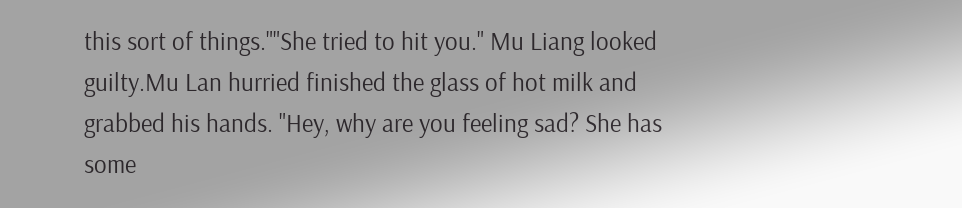this sort of things.""She tried to hit you." Mu Liang looked guilty.Mu Lan hurried finished the glass of hot milk and grabbed his hands. "Hey, why are you feeling sad? She has some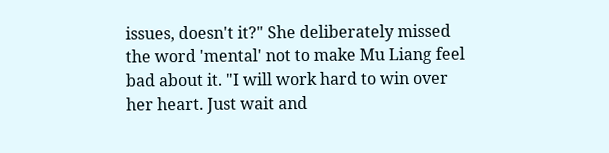issues, doesn't it?" She deliberately missed the word 'mental' not to make Mu Liang feel bad about it. "I will work hard to win over her heart. Just wait and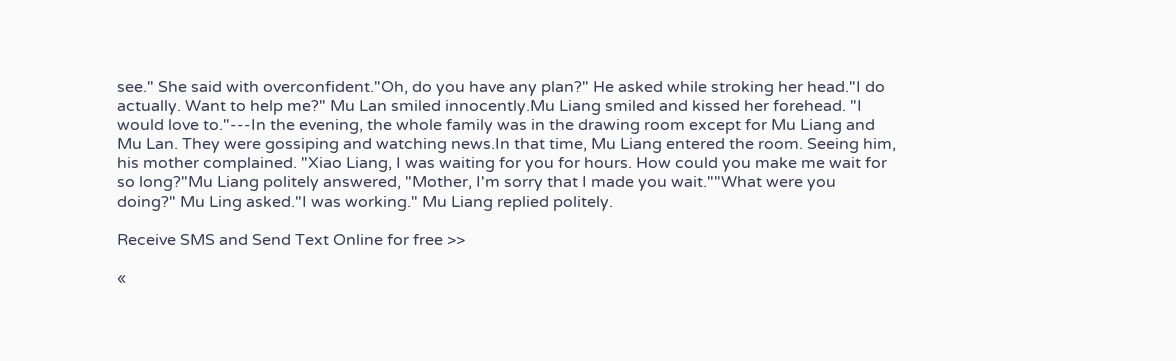see." She said with overconfident."Oh, do you have any plan?" He asked while stroking her head."I do actually. Want to help me?" Mu Lan smiled innocently.Mu Liang smiled and kissed her forehead. "I would love to."---In the evening, the whole family was in the drawing room except for Mu Liang and Mu Lan. They were gossiping and watching news.In that time, Mu Liang entered the room. Seeing him, his mother complained. "Xiao Liang, I was waiting for you for hours. How could you make me wait for so long?"Mu Liang politely answered, "Mother, I'm sorry that I made you wait.""What were you doing?" Mu Ling asked."I was working." Mu Liang replied politely.

Receive SMS and Send Text Online for free >>

«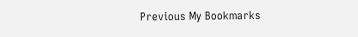Previous My Bookmarks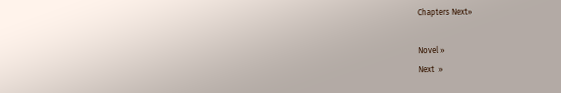Chapters Next»

Novel »
Next  »